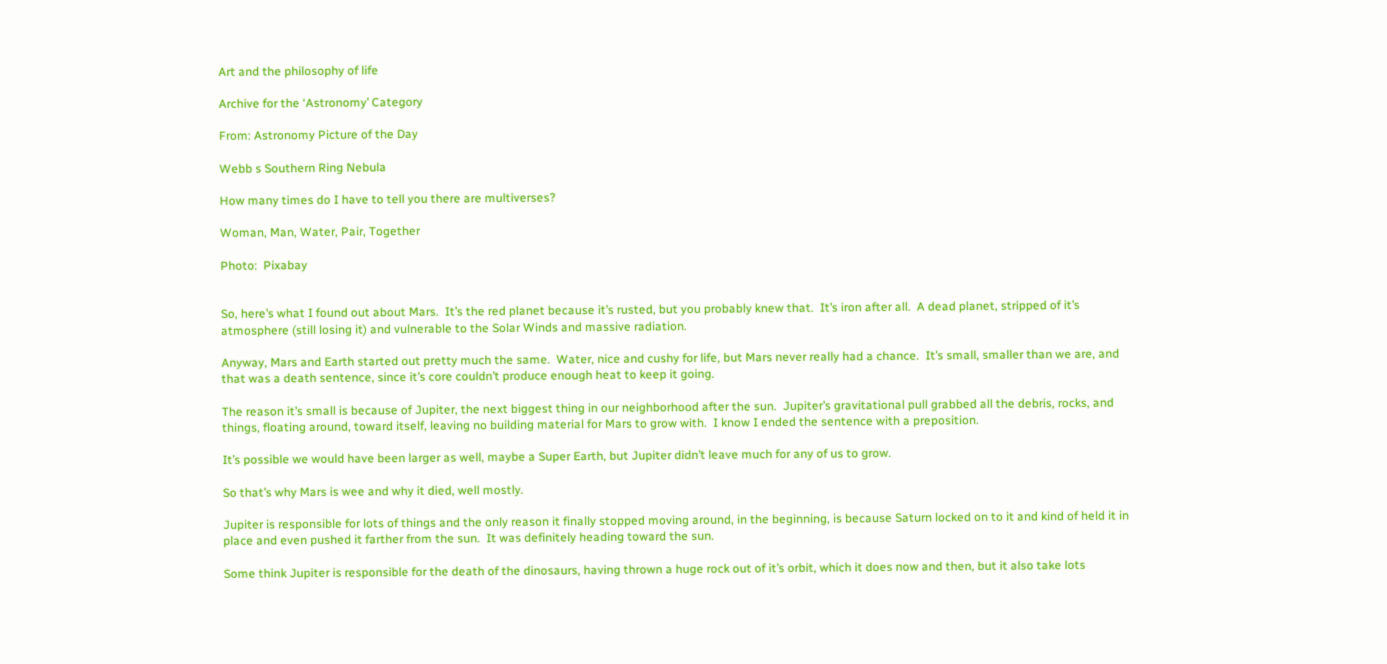Art and the philosophy of life

Archive for the ‘Astronomy’ Category

From: Astronomy Picture of the Day

Webb s Southern Ring Nebula

How many times do I have to tell you there are multiverses?

Woman, Man, Water, Pair, Together

Photo:  Pixabay


So, here’s what I found out about Mars.  It’s the red planet because it’s rusted, but you probably knew that.  It’s iron after all.  A dead planet, stripped of it’s atmosphere (still losing it) and vulnerable to the Solar Winds and massive radiation.

Anyway, Mars and Earth started out pretty much the same.  Water, nice and cushy for life, but Mars never really had a chance.  It’s small, smaller than we are, and that was a death sentence, since it’s core couldn’t produce enough heat to keep it going.

The reason it’s small is because of Jupiter, the next biggest thing in our neighborhood after the sun.  Jupiter’s gravitational pull grabbed all the debris, rocks, and things, floating around, toward itself, leaving no building material for Mars to grow with.  I know I ended the sentence with a preposition.

It’s possible we would have been larger as well, maybe a Super Earth, but Jupiter didn’t leave much for any of us to grow.

So that’s why Mars is wee and why it died, well mostly.

Jupiter is responsible for lots of things and the only reason it finally stopped moving around, in the beginning, is because Saturn locked on to it and kind of held it in place and even pushed it farther from the sun.  It was definitely heading toward the sun.

Some think Jupiter is responsible for the death of the dinosaurs, having thrown a huge rock out of it’s orbit, which it does now and then, but it also take lots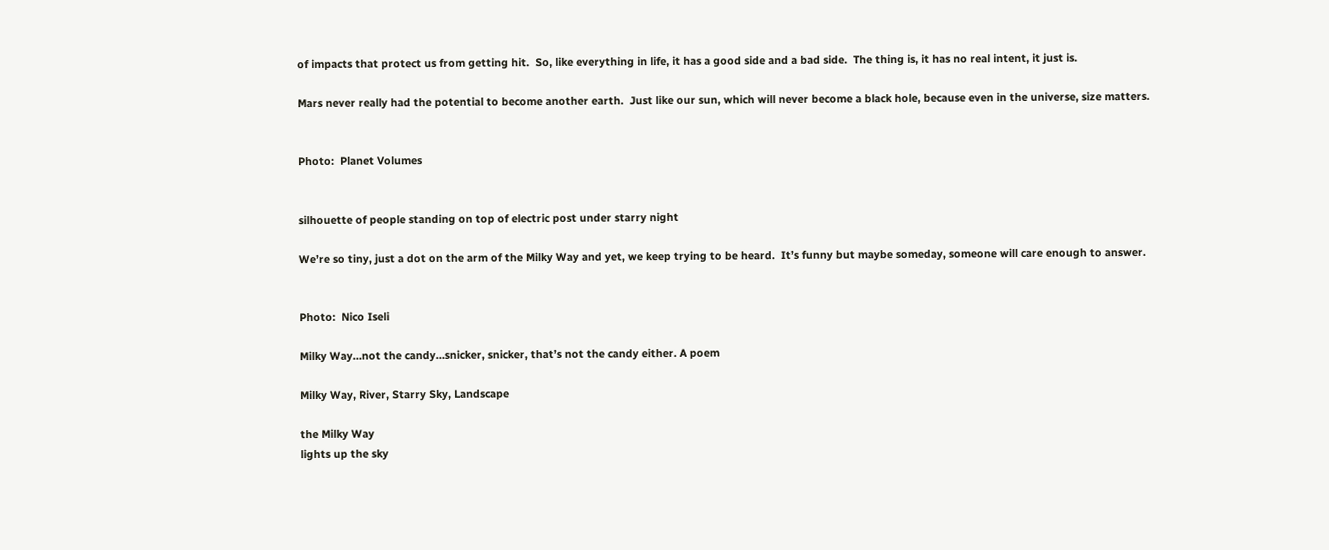of impacts that protect us from getting hit.  So, like everything in life, it has a good side and a bad side.  The thing is, it has no real intent, it just is.

Mars never really had the potential to become another earth.  Just like our sun, which will never become a black hole, because even in the universe, size matters.


Photo:  Planet Volumes


silhouette of people standing on top of electric post under starry night

We’re so tiny, just a dot on the arm of the Milky Way and yet, we keep trying to be heard.  It’s funny but maybe someday, someone will care enough to answer.


Photo:  Nico Iseli

Milky Way…not the candy…snicker, snicker, that’s not the candy either. A poem

Milky Way, River, Starry Sky, Landscape

the Milky Way
lights up the sky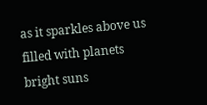as it sparkles above us
filled with planets
bright suns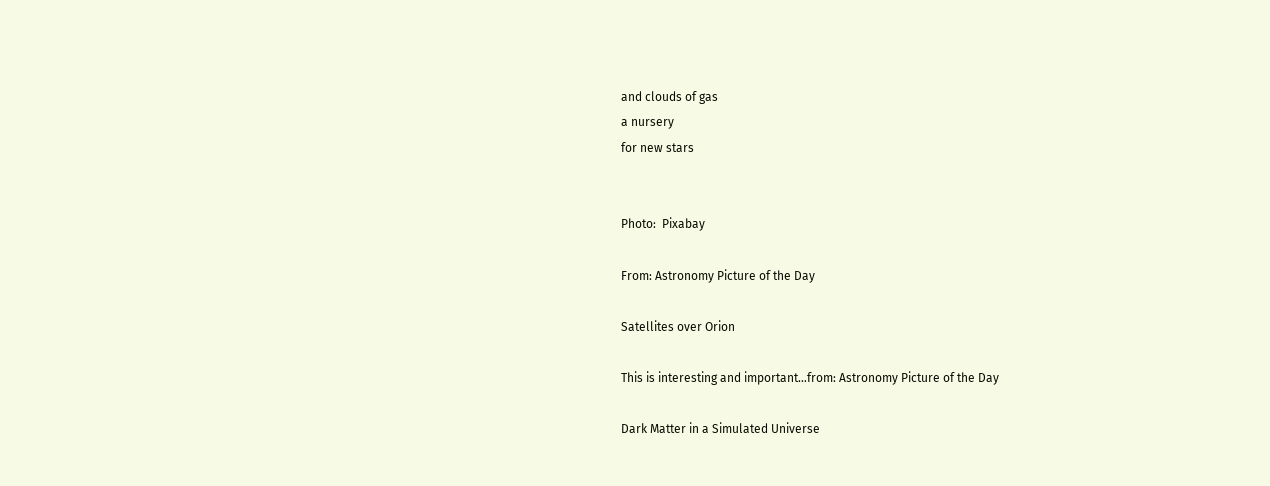and clouds of gas
a nursery
for new stars


Photo:  Pixabay

From: Astronomy Picture of the Day

Satellites over Orion

This is interesting and important…from: Astronomy Picture of the Day

Dark Matter in a Simulated Universe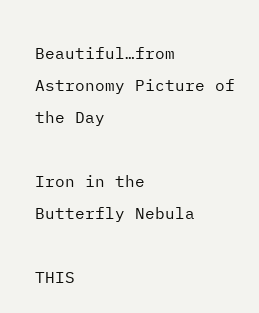Beautiful…from Astronomy Picture of the Day

Iron in the Butterfly Nebula

THIS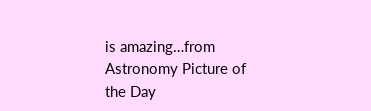is amazing…from Astronomy Picture of the Day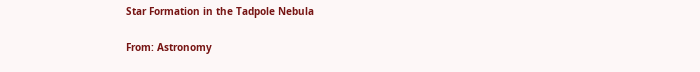Star Formation in the Tadpole Nebula

From: Astronomy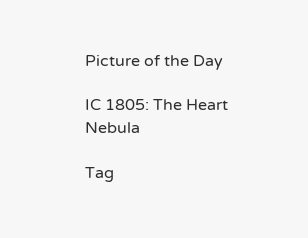Picture of the Day

IC 1805: The Heart Nebula

Tag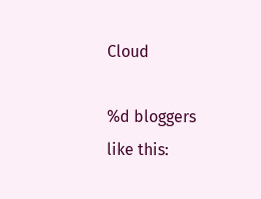Cloud

%d bloggers like this: